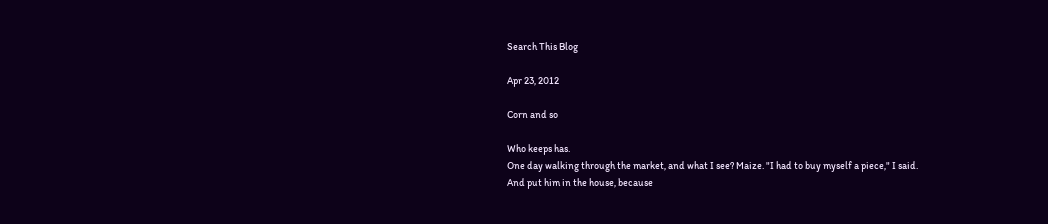Search This Blog

Apr 23, 2012

Corn and so

Who keeps has.
One day walking through the market, and what I see? Maize. "I had to buy myself a piece," I said.
And put him in the house, because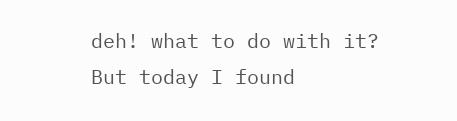deh! what to do with it?
But today I found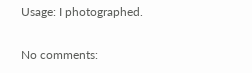Usage: I photographed.

No comments: